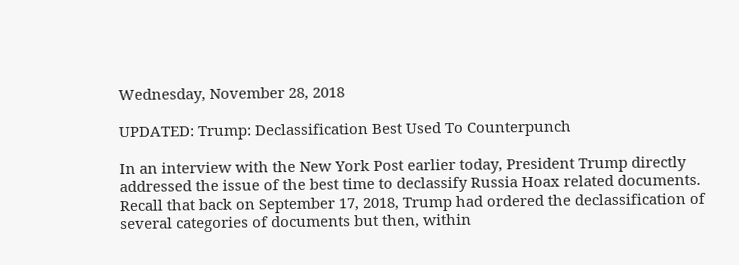Wednesday, November 28, 2018

UPDATED: Trump: Declassification Best Used To Counterpunch

In an interview with the New York Post earlier today, President Trump directly addressed the issue of the best time to declassify Russia Hoax related documents. Recall that back on September 17, 2018, Trump had ordered the declassification of several categories of documents but then, within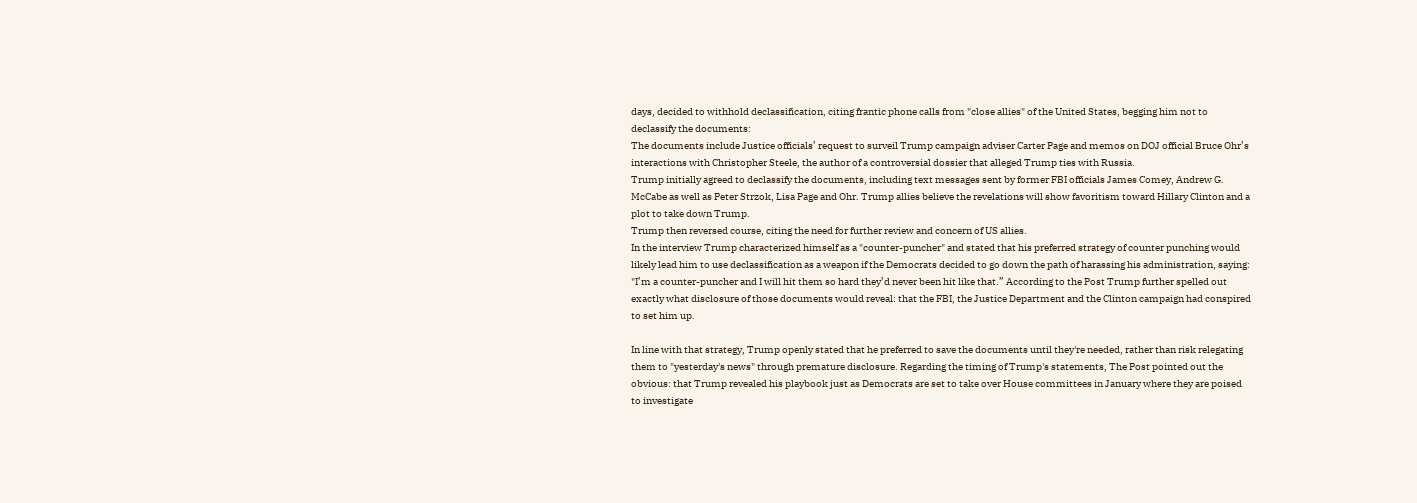days, decided to withhold declassification, citing frantic phone calls from "close allies" of the United States, begging him not to declassify the documents:
The documents include Justice officials’ request to surveil Trump campaign adviser Carter Page and memos on DOJ official Bruce Ohr’s interactions with Christopher Steele, the author of a controversial dossier that alleged Trump ties with Russia.
Trump initially agreed to declassify the documents, including text messages sent by former FBI officials James Comey, Andrew G. McCabe as well as Peter Strzok, Lisa Page and Ohr. Trump allies believe the revelations will show favoritism toward Hillary Clinton and a plot to take down Trump.
Trump then reversed course, citing the need for further review and concern of US allies.
In the interview Trump characterized himself as a "counter-puncher" and stated that his preferred strategy of counter punching would likely lead him to use declassification as a weapon if the Democrats decided to go down the path of harassing his administration, saying: "I’m a counter-puncher and I will hit them so hard they’d never been hit like that.” According to the Post Trump further spelled out exactly what disclosure of those documents would reveal: that the FBI, the Justice Department and the Clinton campaign had conspired to set him up.

In line with that strategy, Trump openly stated that he preferred to save the documents until they're needed, rather than risk relegating them to "yesterday's news" through premature disclosure. Regarding the timing of Trump's statements, The Post pointed out the obvious: that Trump revealed his playbook just as Democrats are set to take over House committees in January where they are poised to investigate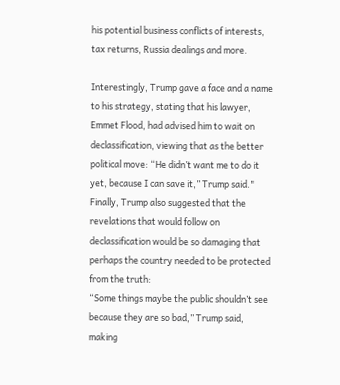his potential business conflicts of interests, tax returns, Russia dealings and more.

Interestingly, Trump gave a face and a name to his strategy, stating that his lawyer, Emmet Flood, had advised him to wait on declassification, viewing that as the better political move: “He didn’t want me to do it yet, because I can save it,” Trump said." Finally, Trump also suggested that the revelations that would follow on declassification would be so damaging that perhaps the country needed to be protected from the truth:
“Some things maybe the public shouldn’t see because they are so bad,” Trump said, making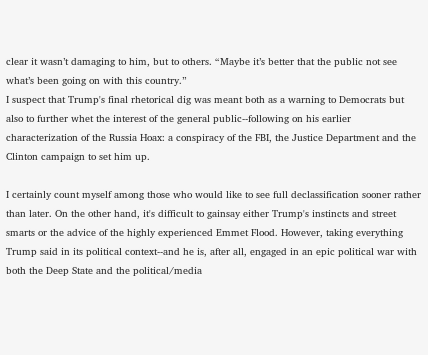clear it wasn’t damaging to him, but to others. “Maybe it’s better that the public not see what’s been going on with this country.”
I suspect that Trump's final rhetorical dig was meant both as a warning to Democrats but also to further whet the interest of the general public--following on his earlier characterization of the Russia Hoax: a conspiracy of the FBI, the Justice Department and the Clinton campaign to set him up.

I certainly count myself among those who would like to see full declassification sooner rather than later. On the other hand, it's difficult to gainsay either Trump's instincts and street smarts or the advice of the highly experienced Emmet Flood. However, taking everything Trump said in its political context--and he is, after all, engaged in an epic political war with both the Deep State and the political/media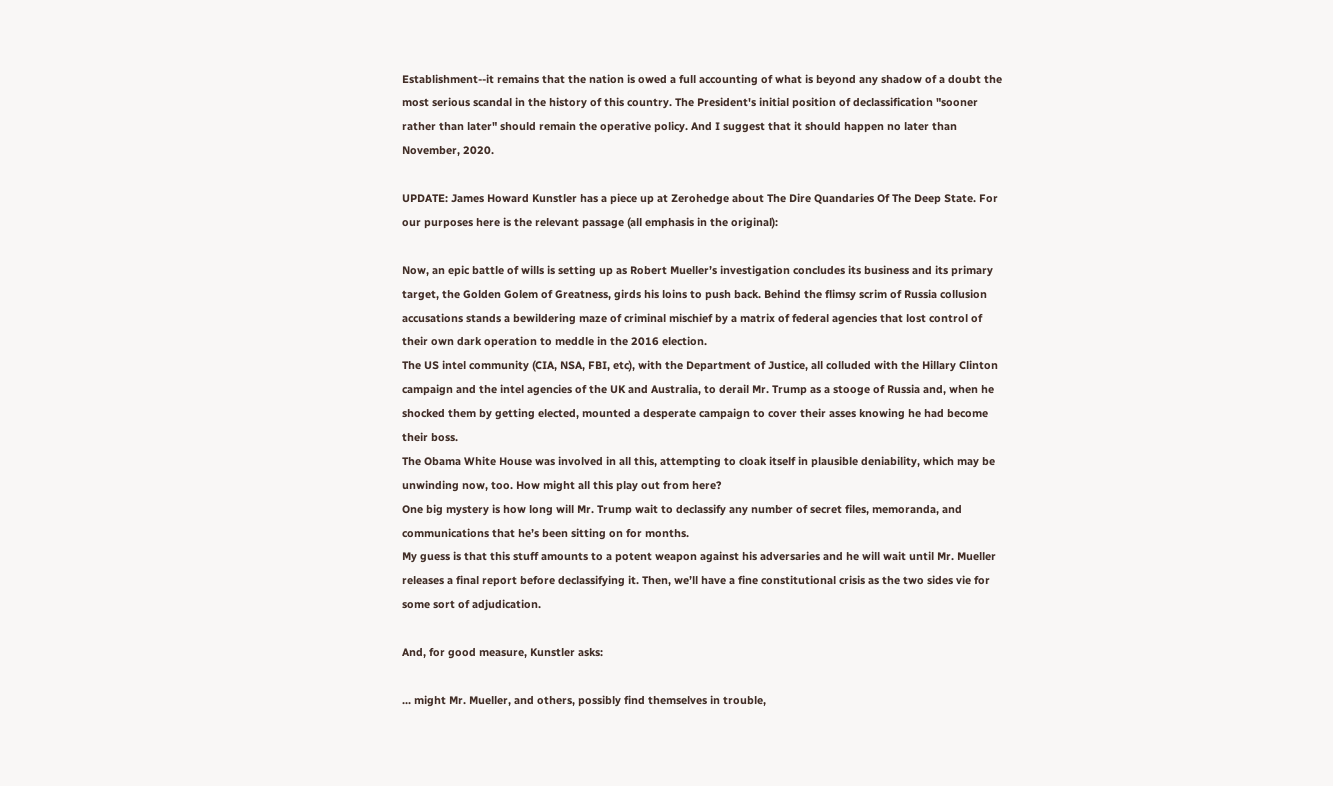Establishment--it remains that the nation is owed a full accounting of what is beyond any shadow of a doubt the most serious scandal in the history of this country. The President's initial position of declassification "sooner rather than later" should remain the operative policy. And I suggest that it should happen no later than November, 2020.

UPDATE: James Howard Kunstler has a piece up at Zerohedge about The Dire Quandaries Of The Deep State. For our purposes here is the relevant passage (all emphasis in the original):

Now, an epic battle of wills is setting up as Robert Mueller’s investigation concludes its business and its primary target, the Golden Golem of Greatness, girds his loins to push back. Behind the flimsy scrim of Russia collusion accusations stands a bewildering maze of criminal mischief by a matrix of federal agencies that lost control of their own dark operation to meddle in the 2016 election.
The US intel community (CIA, NSA, FBI, etc), with the Department of Justice, all colluded with the Hillary Clinton campaign and the intel agencies of the UK and Australia, to derail Mr. Trump as a stooge of Russia and, when he shocked them by getting elected, mounted a desperate campaign to cover their asses knowing he had become their boss.
The Obama White House was involved in all this, attempting to cloak itself in plausible deniability, which may be unwinding now, too. How might all this play out from here?
One big mystery is how long will Mr. Trump wait to declassify any number of secret files, memoranda, and communications that he’s been sitting on for months.
My guess is that this stuff amounts to a potent weapon against his adversaries and he will wait until Mr. Mueller releases a final report before declassifying it. Then, we’ll have a fine constitutional crisis as the two sides vie for some sort of adjudication.

And, for good measure, Kunstler asks:

... might Mr. Mueller, and others, possibly find themselves in trouble,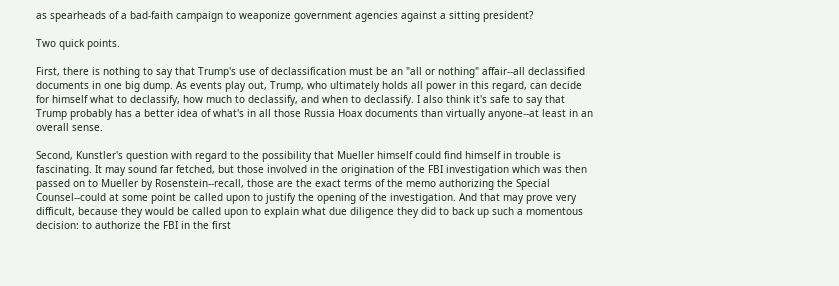as spearheads of a bad-faith campaign to weaponize government agencies against a sitting president?

Two quick points.

First, there is nothing to say that Trump's use of declassification must be an "all or nothing" affair--all declassified documents in one big dump. As events play out, Trump, who ultimately holds all power in this regard, can decide for himself what to declassify, how much to declassify, and when to declassify. I also think it's safe to say that Trump probably has a better idea of what's in all those Russia Hoax documents than virtually anyone--at least in an overall sense.

Second, Kunstler's question with regard to the possibility that Mueller himself could find himself in trouble is fascinating. It may sound far fetched, but those involved in the origination of the FBI investigation which was then passed on to Mueller by Rosenstein--recall, those are the exact terms of the memo authorizing the Special Counsel--could at some point be called upon to justify the opening of the investigation. And that may prove very difficult, because they would be called upon to explain what due diligence they did to back up such a momentous decision: to authorize the FBI in the first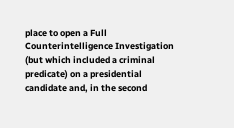place to open a Full Counterintelligence Investigation (but which included a criminal predicate) on a presidential candidate and, in the second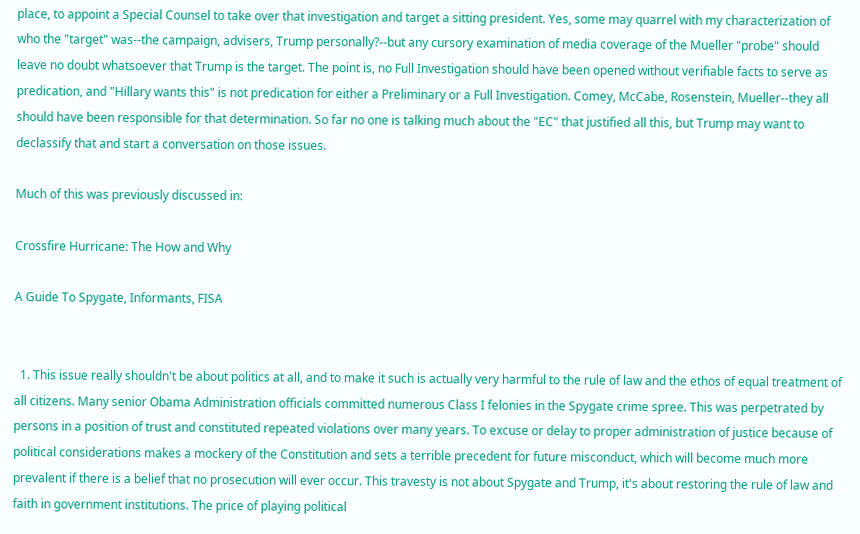place, to appoint a Special Counsel to take over that investigation and target a sitting president. Yes, some may quarrel with my characterization of who the "target" was--the campaign, advisers, Trump personally?--but any cursory examination of media coverage of the Mueller "probe" should leave no doubt whatsoever that Trump is the target. The point is, no Full Investigation should have been opened without verifiable facts to serve as predication, and "Hillary wants this" is not predication for either a Preliminary or a Full Investigation. Comey, McCabe, Rosenstein, Mueller--they all should have been responsible for that determination. So far no one is talking much about the "EC" that justified all this, but Trump may want to declassify that and start a conversation on those issues.

Much of this was previously discussed in:

Crossfire Hurricane: The How and Why

A Guide To Spygate, Informants, FISA


  1. This issue really shouldn't be about politics at all, and to make it such is actually very harmful to the rule of law and the ethos of equal treatment of all citizens. Many senior Obama Administration officials committed numerous Class I felonies in the Spygate crime spree. This was perpetrated by persons in a position of trust and constituted repeated violations over many years. To excuse or delay to proper administration of justice because of political considerations makes a mockery of the Constitution and sets a terrible precedent for future misconduct, which will become much more prevalent if there is a belief that no prosecution will ever occur. This travesty is not about Spygate and Trump, it's about restoring the rule of law and faith in government institutions. The price of playing political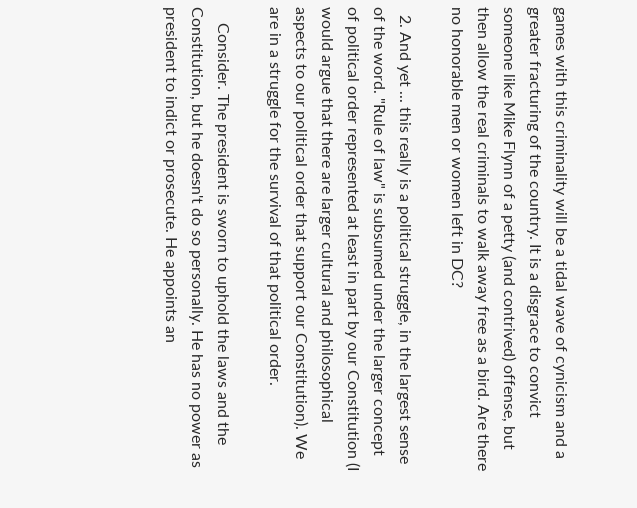games with this criminality will be a tidal wave of cynicism and a greater fracturing of the country. It is a disgrace to convict someone like Mike Flynn of a petty (and contrived) offense, but then allow the real criminals to walk away free as a bird. Are there no honorable men or women left in DC?

  2. And yet ... this really is a political struggle, in the largest sense of the word. "Rule of law" is subsumed under the larger concept of political order represented at least in part by our Constitution (I would argue that there are larger cultural and philosophical aspects to our political order that support our Constitution). We are in a struggle for the survival of that political order.

    Consider. The president is sworn to uphold the laws and the Constitution, but he doesn't do so personally. He has no power as president to indict or prosecute. He appoints an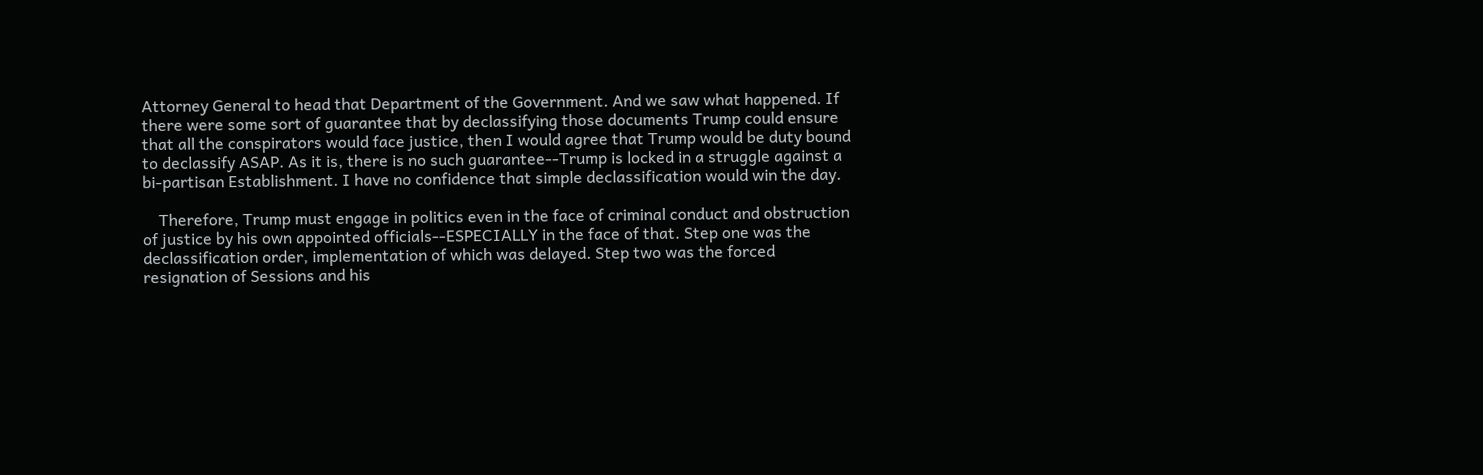Attorney General to head that Department of the Government. And we saw what happened. If there were some sort of guarantee that by declassifying those documents Trump could ensure that all the conspirators would face justice, then I would agree that Trump would be duty bound to declassify ASAP. As it is, there is no such guarantee--Trump is locked in a struggle against a bi-partisan Establishment. I have no confidence that simple declassification would win the day.

    Therefore, Trump must engage in politics even in the face of criminal conduct and obstruction of justice by his own appointed officials--ESPECIALLY in the face of that. Step one was the declassification order, implementation of which was delayed. Step two was the forced resignation of Sessions and his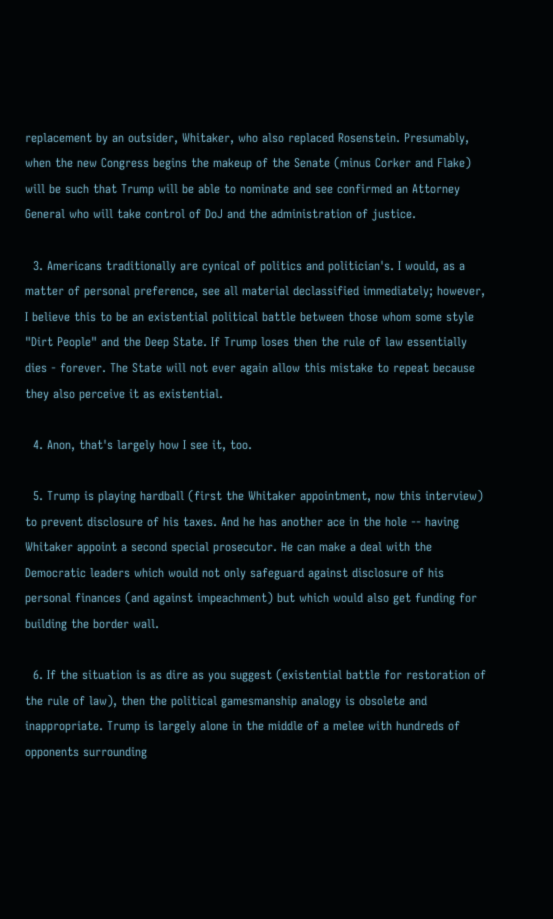replacement by an outsider, Whitaker, who also replaced Rosenstein. Presumably, when the new Congress begins the makeup of the Senate (minus Corker and Flake) will be such that Trump will be able to nominate and see confirmed an Attorney General who will take control of DoJ and the administration of justice.

  3. Americans traditionally are cynical of politics and politician's. I would, as a matter of personal preference, see all material declassified immediately; however, I believe this to be an existential political battle between those whom some style "Dirt People" and the Deep State. If Trump loses then the rule of law essentially dies - forever. The State will not ever again allow this mistake to repeat because they also perceive it as existential.

  4. Anon, that's largely how I see it, too.

  5. Trump is playing hardball (first the Whitaker appointment, now this interview) to prevent disclosure of his taxes. And he has another ace in the hole -- having Whitaker appoint a second special prosecutor. He can make a deal with the Democratic leaders which would not only safeguard against disclosure of his personal finances (and against impeachment) but which would also get funding for building the border wall.

  6. If the situation is as dire as you suggest (existential battle for restoration of the rule of law), then the political gamesmanship analogy is obsolete and inappropriate. Trump is largely alone in the middle of a melee with hundreds of opponents surrounding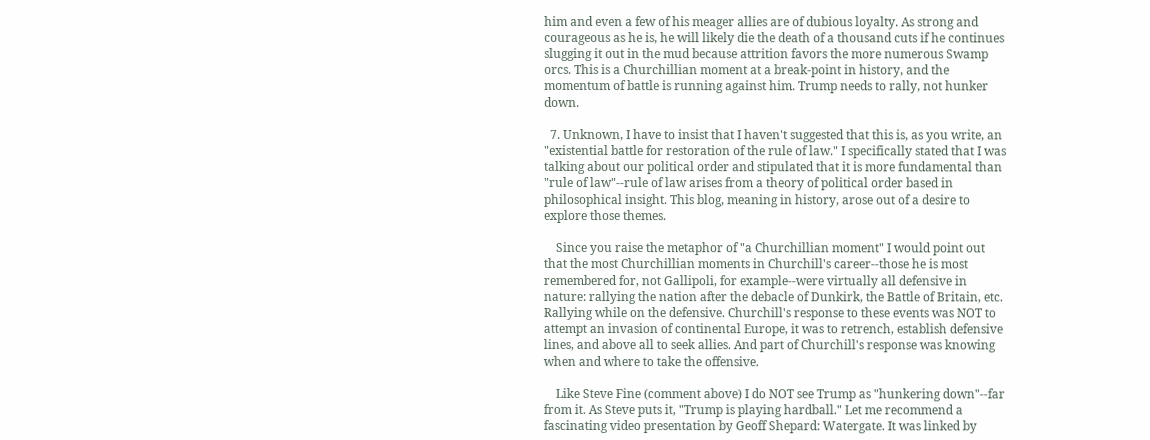him and even a few of his meager allies are of dubious loyalty. As strong and courageous as he is, he will likely die the death of a thousand cuts if he continues slugging it out in the mud because attrition favors the more numerous Swamp orcs. This is a Churchillian moment at a break-point in history, and the momentum of battle is running against him. Trump needs to rally, not hunker down.

  7. Unknown, I have to insist that I haven't suggested that this is, as you write, an "existential battle for restoration of the rule of law." I specifically stated that I was talking about our political order and stipulated that it is more fundamental than "rule of law"--rule of law arises from a theory of political order based in philosophical insight. This blog, meaning in history, arose out of a desire to explore those themes.

    Since you raise the metaphor of "a Churchillian moment" I would point out that the most Churchillian moments in Churchill's career--those he is most remembered for, not Gallipoli, for example--were virtually all defensive in nature: rallying the nation after the debacle of Dunkirk, the Battle of Britain, etc. Rallying while on the defensive. Churchill's response to these events was NOT to attempt an invasion of continental Europe, it was to retrench, establish defensive lines, and above all to seek allies. And part of Churchill's response was knowing when and where to take the offensive.

    Like Steve Fine (comment above) I do NOT see Trump as "hunkering down"--far from it. As Steve puts it, "Trump is playing hardball." Let me recommend a fascinating video presentation by Geoff Shepard: Watergate. It was linked by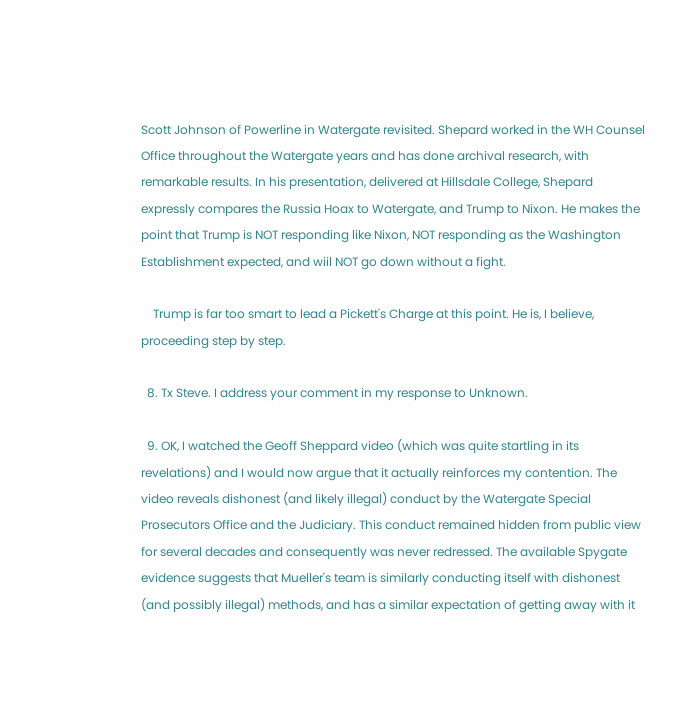Scott Johnson of Powerline in Watergate revisited. Shepard worked in the WH Counsel Office throughout the Watergate years and has done archival research, with remarkable results. In his presentation, delivered at Hillsdale College, Shepard expressly compares the Russia Hoax to Watergate, and Trump to Nixon. He makes the point that Trump is NOT responding like Nixon, NOT responding as the Washington Establishment expected, and wiil NOT go down without a fight.

    Trump is far too smart to lead a Pickett's Charge at this point. He is, I believe, proceeding step by step.

  8. Tx Steve. I address your comment in my response to Unknown.

  9. OK, I watched the Geoff Sheppard video (which was quite startling in its revelations) and I would now argue that it actually reinforces my contention. The video reveals dishonest (and likely illegal) conduct by the Watergate Special Prosecutors Office and the Judiciary. This conduct remained hidden from public view for several decades and consequently was never redressed. The available Spygate evidence suggests that Mueller's team is similarly conducting itself with dishonest (and possibly illegal) methods, and has a similar expectation of getting away with it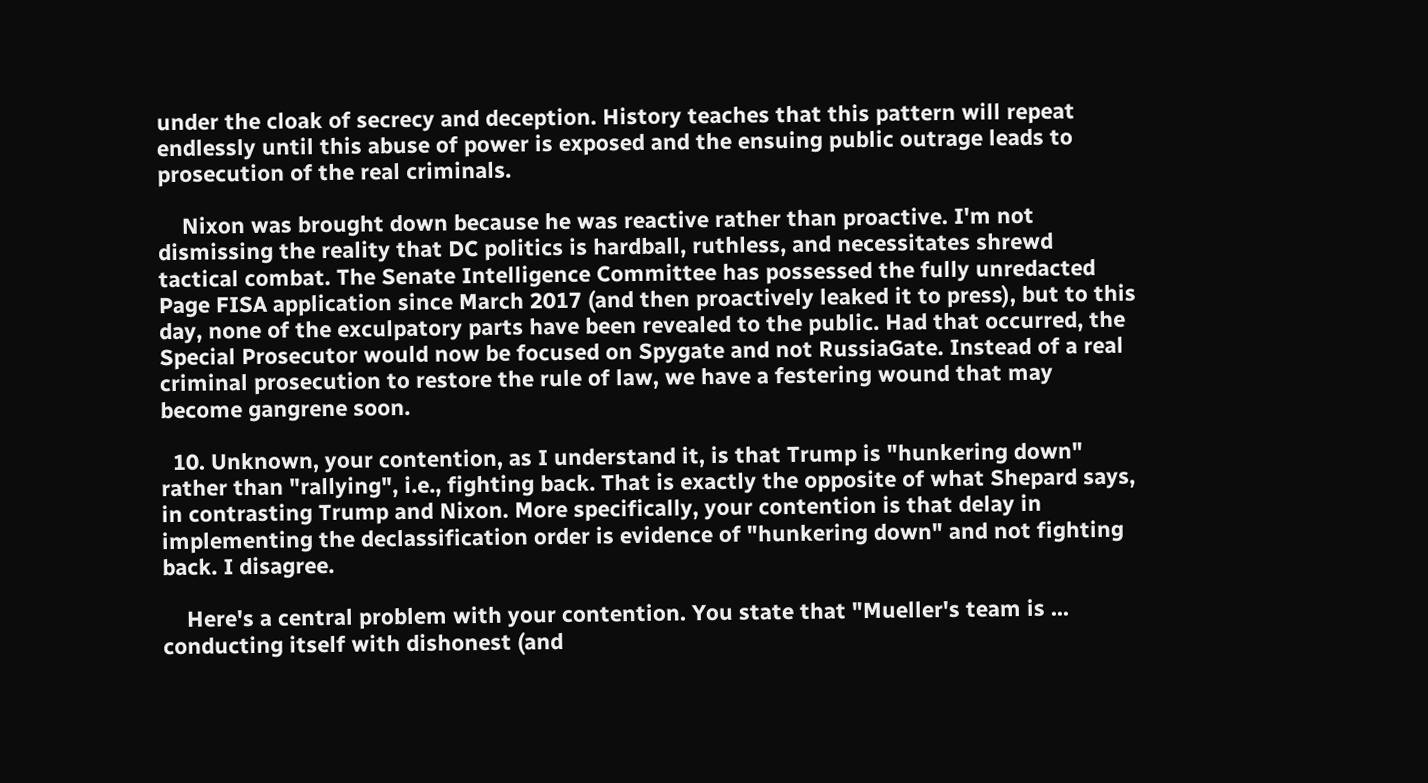under the cloak of secrecy and deception. History teaches that this pattern will repeat endlessly until this abuse of power is exposed and the ensuing public outrage leads to prosecution of the real criminals.

    Nixon was brought down because he was reactive rather than proactive. I'm not dismissing the reality that DC politics is hardball, ruthless, and necessitates shrewd tactical combat. The Senate Intelligence Committee has possessed the fully unredacted Page FISA application since March 2017 (and then proactively leaked it to press), but to this day, none of the exculpatory parts have been revealed to the public. Had that occurred, the Special Prosecutor would now be focused on Spygate and not RussiaGate. Instead of a real criminal prosecution to restore the rule of law, we have a festering wound that may become gangrene soon.

  10. Unknown, your contention, as I understand it, is that Trump is "hunkering down" rather than "rallying", i.e., fighting back. That is exactly the opposite of what Shepard says, in contrasting Trump and Nixon. More specifically, your contention is that delay in implementing the declassification order is evidence of "hunkering down" and not fighting back. I disagree.

    Here's a central problem with your contention. You state that "Mueller's team is ... conducting itself with dishonest (and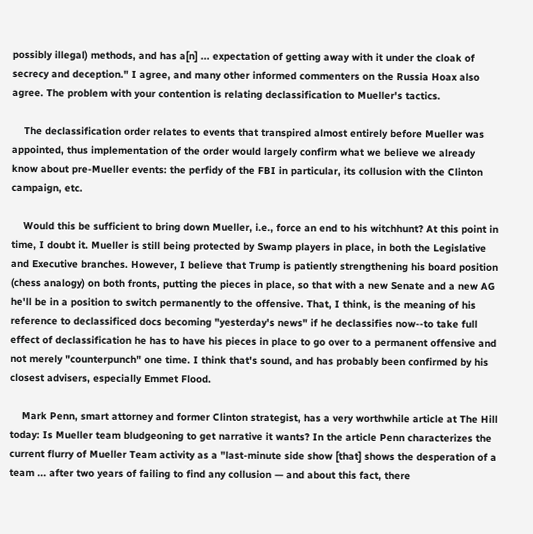possibly illegal) methods, and has a[n] ... expectation of getting away with it under the cloak of secrecy and deception." I agree, and many other informed commenters on the Russia Hoax also agree. The problem with your contention is relating declassification to Mueller's tactics.

    The declassification order relates to events that transpired almost entirely before Mueller was appointed, thus implementation of the order would largely confirm what we believe we already know about pre-Mueller events: the perfidy of the FBI in particular, its collusion with the Clinton campaign, etc.

    Would this be sufficient to bring down Mueller, i.e., force an end to his witchhunt? At this point in time, I doubt it. Mueller is still being protected by Swamp players in place, in both the Legislative and Executive branches. However, I believe that Trump is patiently strengthening his board position (chess analogy) on both fronts, putting the pieces in place, so that with a new Senate and a new AG he'll be in a position to switch permanently to the offensive. That, I think, is the meaning of his reference to declassificed docs becoming "yesterday's news" if he declassifies now--to take full effect of declassification he has to have his pieces in place to go over to a permanent offensive and not merely "counterpunch" one time. I think that's sound, and has probably been confirmed by his closest advisers, especially Emmet Flood.

    Mark Penn, smart attorney and former Clinton strategist, has a very worthwhile article at The Hill today: Is Mueller team bludgeoning to get narrative it wants? In the article Penn characterizes the current flurry of Mueller Team activity as a "last-minute side show [that] shows the desperation of a team ... after two years of failing to find any collusion — and about this fact, there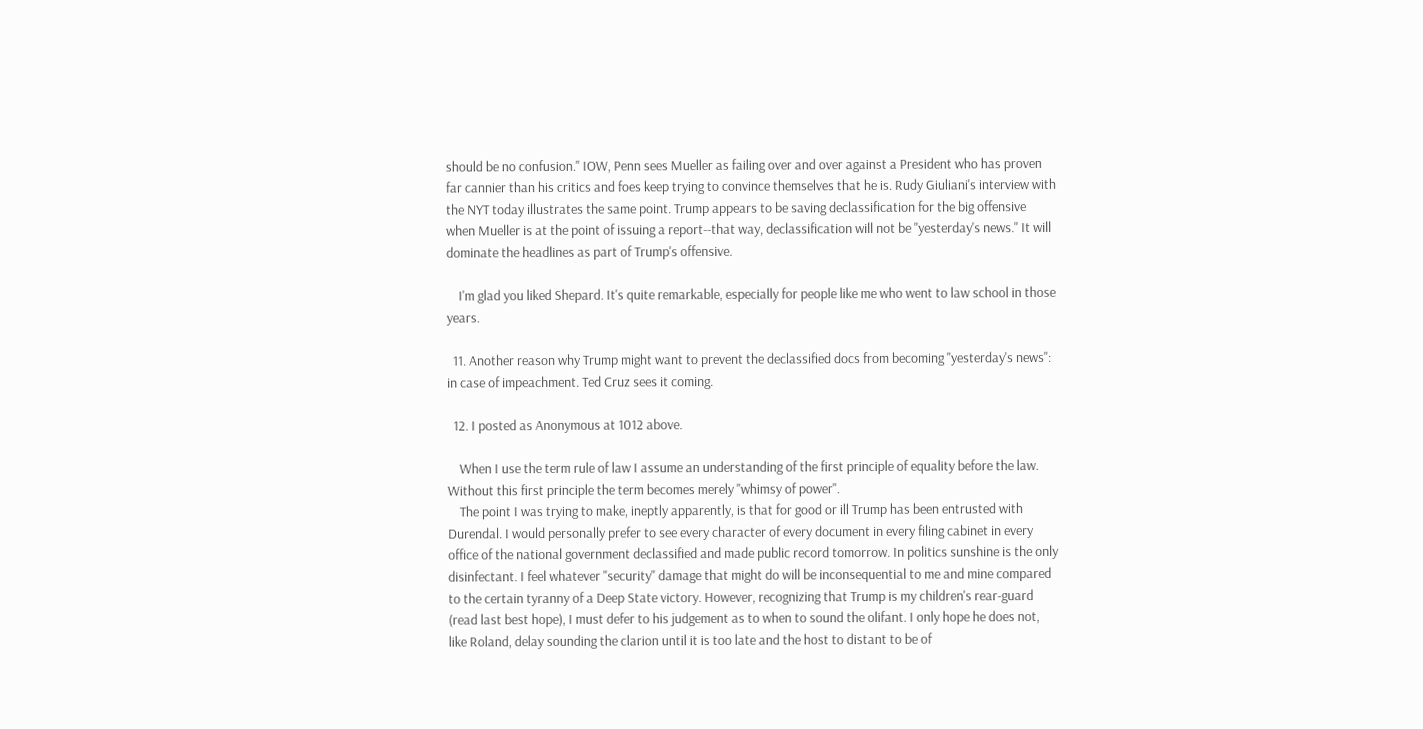should be no confusion." IOW, Penn sees Mueller as failing over and over against a President who has proven far cannier than his critics and foes keep trying to convince themselves that he is. Rudy Giuliani's interview with the NYT today illustrates the same point. Trump appears to be saving declassification for the big offensive when Mueller is at the point of issuing a report--that way, declassification will not be "yesterday's news." It will dominate the headlines as part of Trump's offensive.

    I'm glad you liked Shepard. It's quite remarkable, especially for people like me who went to law school in those years.

  11. Another reason why Trump might want to prevent the declassified docs from becoming "yesterday's news": in case of impeachment. Ted Cruz sees it coming.

  12. I posted as Anonymous at 1012 above.

    When I use the term rule of law I assume an understanding of the first principle of equality before the law. Without this first principle the term becomes merely "whimsy of power".
    The point I was trying to make, ineptly apparently, is that for good or ill Trump has been entrusted with Durendal. I would personally prefer to see every character of every document in every filing cabinet in every office of the national government declassified and made public record tomorrow. In politics sunshine is the only disinfectant. I feel whatever "security" damage that might do will be inconsequential to me and mine compared to the certain tyranny of a Deep State victory. However, recognizing that Trump is my children's rear-guard (read last best hope), I must defer to his judgement as to when to sound the olifant. I only hope he does not, like Roland, delay sounding the clarion until it is too late and the host to distant to be of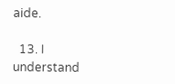aide.

  13. I understand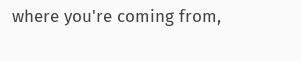where you're coming from,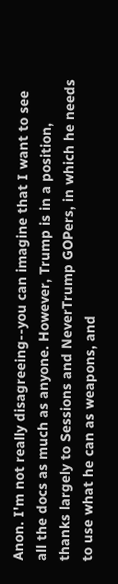Anon. I'm not really disagreeing--you can imagine that I want to see all the docs as much as anyone. However, Trump is in a position, thanks largely to Sessions and NeverTrump GOPers, in which he needs to use what he can as weapons, and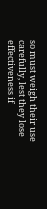so must weigh their use carefully, lest they lose effectiveness if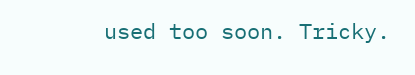used too soon. Tricky.